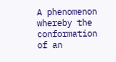A phenomenon whereby the conformation of an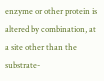enzyme or other protein is altered by combination, at a site other than the substrate-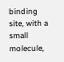binding site, with a small molecule,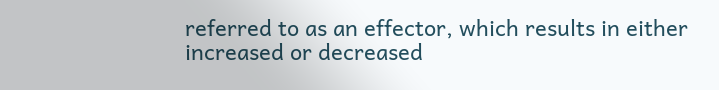referred to as an effector, which results in either increased or decreased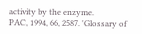activity by the enzyme.
PAC, 1994, 66, 2587. 'Glossary of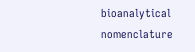bioanalytical nomenclature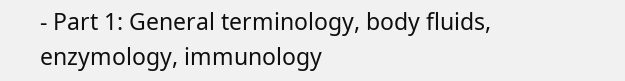- Part 1: General terminology, body fluids, enzymology, immunology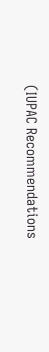(IUPAC Recommendations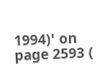1994)' on page 2593 (